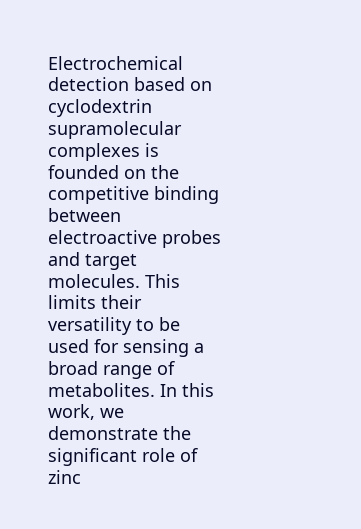Electrochemical detection based on cyclodextrin supramolecular complexes is founded on the competitive binding between electroactive probes and target molecules. This limits their versatility to be used for sensing a broad range of metabolites. In this work, we demonstrate the significant role of zinc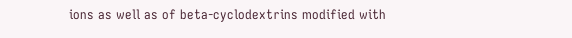ions as well as of beta-cyclodextrins modified with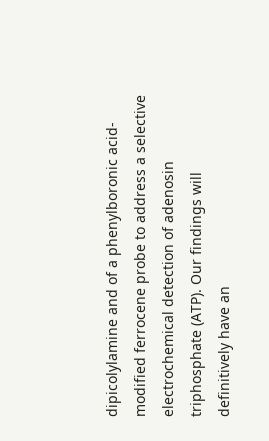dipicolylamine and of a phenylboronic acid-modified ferrocene probe to address a selective electrochemical detection of adenosin triphosphate (ATP). Our findings will definitively have an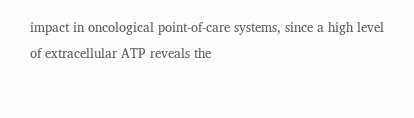impact in oncological point-of-care systems, since a high level of extracellular ATP reveals the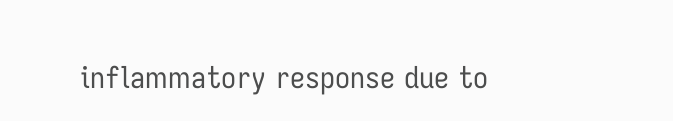inflammatory response due to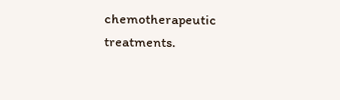chemotherapeutic treatments.